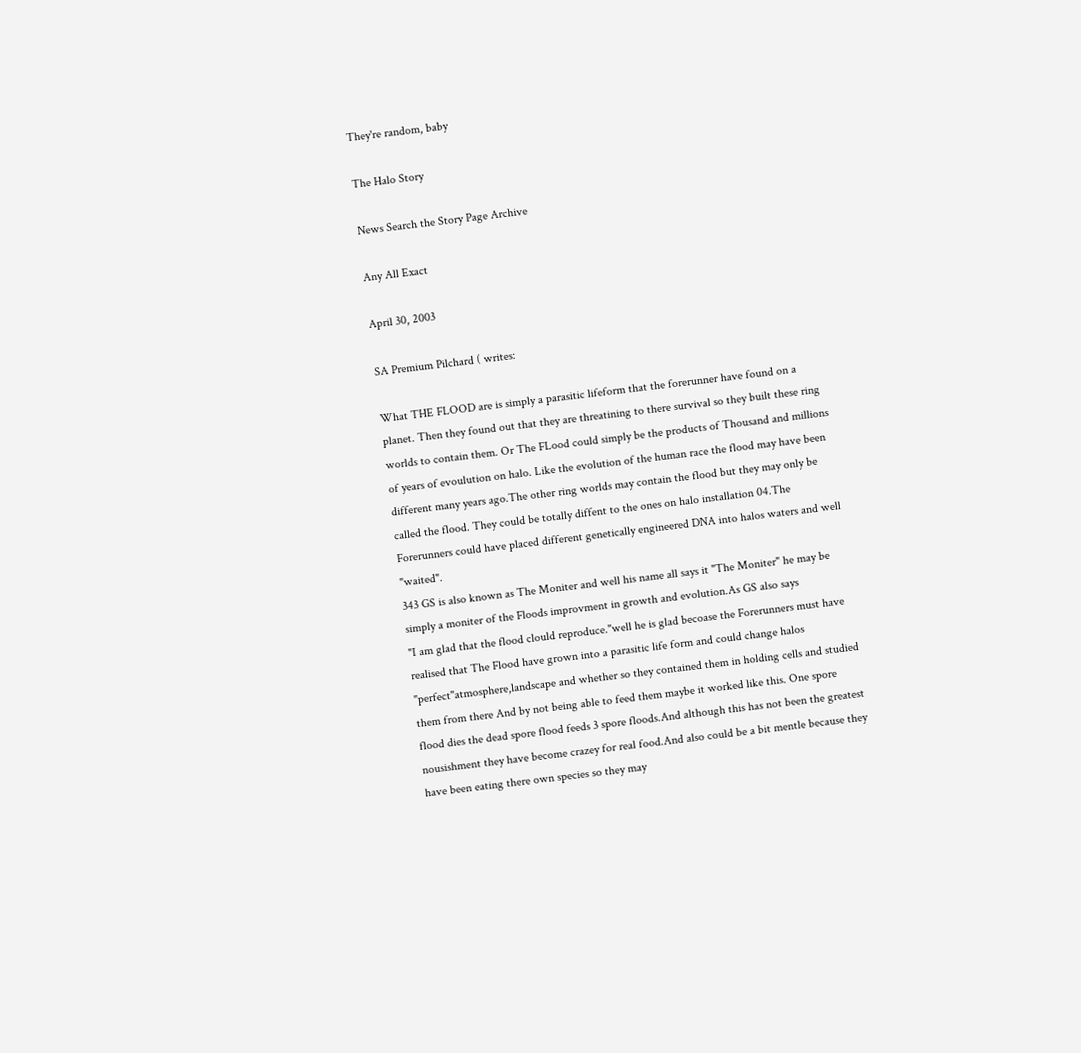They're random, baby

The Halo Story

News Search the Story Page Archive

Any All Exact

April 30, 2003

SA Premium Pilchard ( writes:

What THE FLOOD are is simply a parasitic lifeform that the forerunner have found on a planet. Then they found out that they are threatining to there survival so they built these ring worlds to contain them. Or The FLood could simply be the products of Thousand and millions of years of evoulution on halo. Like the evolution of the human race the flood may have been different many years ago.The other ring worlds may contain the flood but they may only be called the flood. They could be totally diffent to the ones on halo installation 04.The Forerunners could have placed different genetically engineered DNA into halos waters and well "waited".
343 GS is also known as The Moniter and well his name all says it "The Moniter" he may be simply a moniter of the Floods improvment in growth and evolution.As GS also says
"I am glad that the flood clould reproduce."well he is glad becoase the Forerunners must have realised that The Flood have grown into a parasitic life form and could change halos "perfect"atmosphere,landscape and whether so they contained them in holding cells and studied them from there And by not being able to feed them maybe it worked like this. One spore flood dies the dead spore flood feeds 3 spore floods.And although this has not been the greatest nousishment they have become crazey for real food.And also could be a bit mentle because they have been eating there own species so they may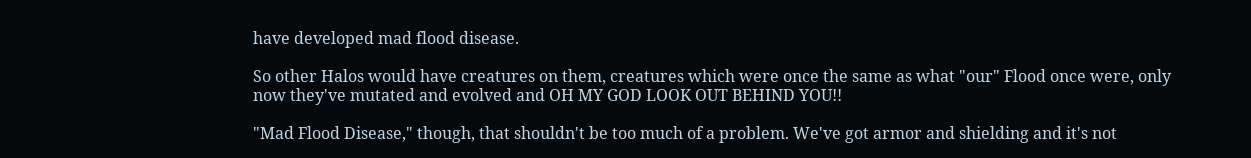have developed mad flood disease.

So other Halos would have creatures on them, creatures which were once the same as what "our" Flood once were, only now they've mutated and evolved and OH MY GOD LOOK OUT BEHIND YOU!!

"Mad Flood Disease," though, that shouldn't be too much of a problem. We've got armor and shielding and it's not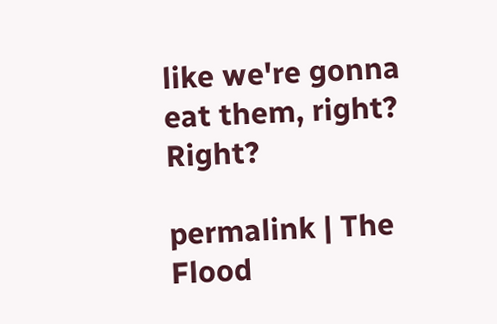like we're gonna eat them, right? Right?

permalink | The Flood